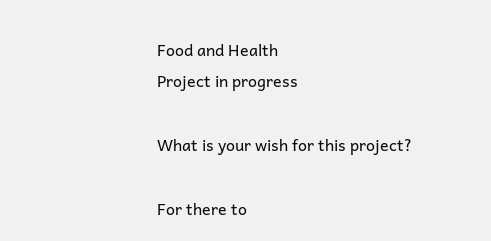Food and Health
Project in progress

What is your wish for this project?

For there to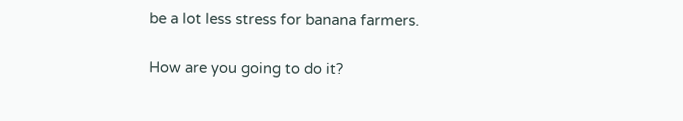be a lot less stress for banana farmers.

How are you going to do it?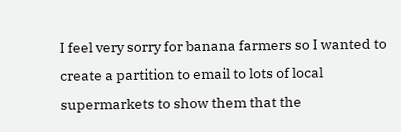I feel very sorry for banana farmers so I wanted to create a partition to email to lots of local supermarkets to show them that the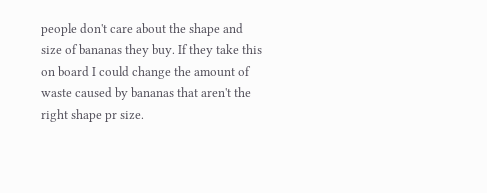people don't care about the shape and size of bananas they buy. If they take this on board I could change the amount of waste caused by bananas that aren't the right shape pr size.